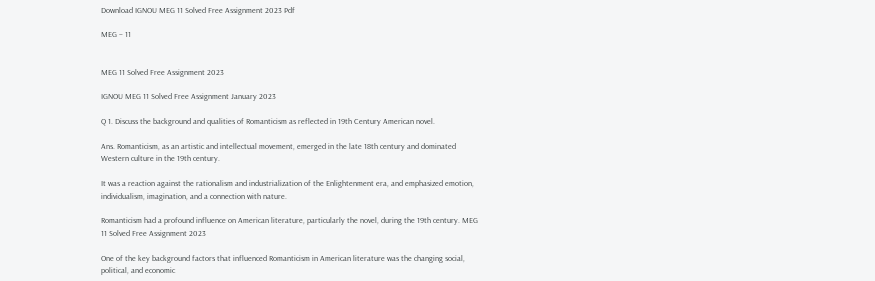Download IGNOU MEG 11 Solved Free Assignment 2023 Pdf

MEG – 11


MEG 11 Solved Free Assignment 2023

IGNOU MEG 11 Solved Free Assignment January 2023

Q 1. Discuss the background and qualities of Romanticism as reflected in 19th Century American novel.

Ans. Romanticism, as an artistic and intellectual movement, emerged in the late 18th century and dominated Western culture in the 19th century.

It was a reaction against the rationalism and industrialization of the Enlightenment era, and emphasized emotion, individualism, imagination, and a connection with nature.

Romanticism had a profound influence on American literature, particularly the novel, during the 19th century. MEG 11 Solved Free Assignment 2023

One of the key background factors that influenced Romanticism in American literature was the changing social, political, and economic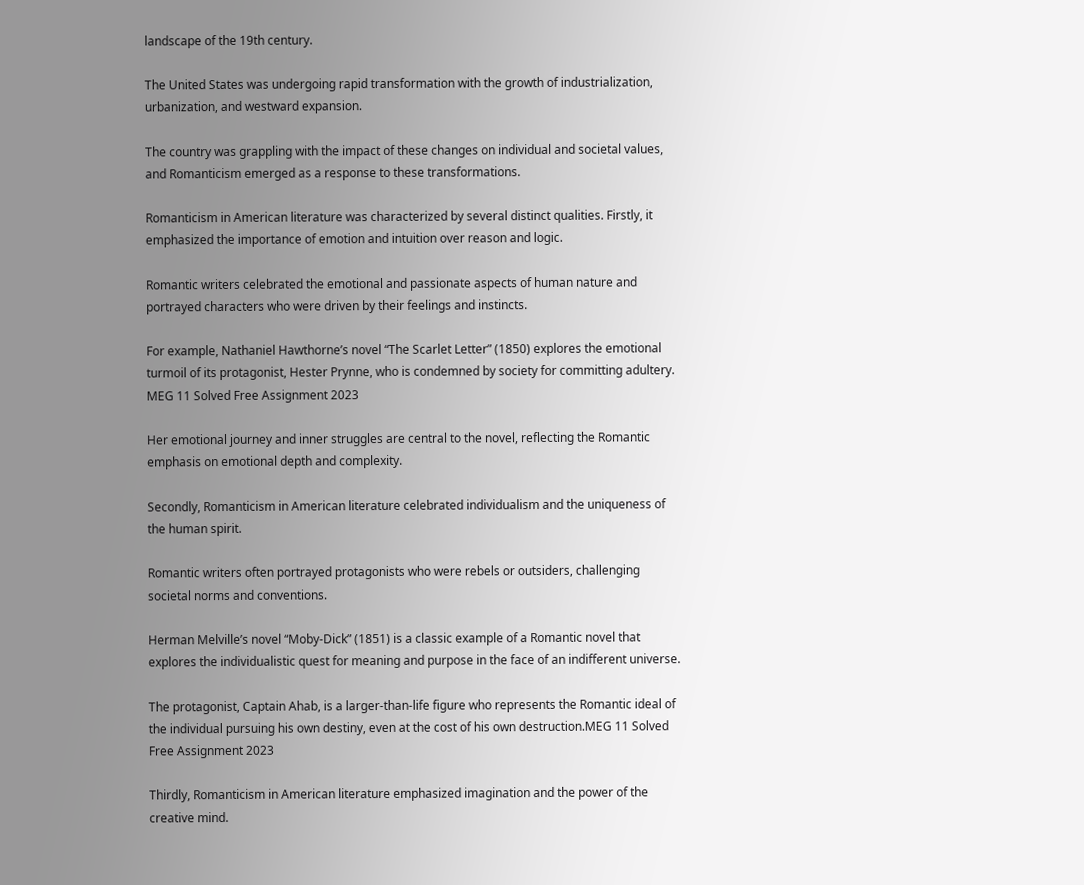landscape of the 19th century.

The United States was undergoing rapid transformation with the growth of industrialization, urbanization, and westward expansion.

The country was grappling with the impact of these changes on individual and societal values, and Romanticism emerged as a response to these transformations.

Romanticism in American literature was characterized by several distinct qualities. Firstly, it emphasized the importance of emotion and intuition over reason and logic.

Romantic writers celebrated the emotional and passionate aspects of human nature and portrayed characters who were driven by their feelings and instincts.

For example, Nathaniel Hawthorne’s novel “The Scarlet Letter” (1850) explores the emotional turmoil of its protagonist, Hester Prynne, who is condemned by society for committing adultery. MEG 11 Solved Free Assignment 2023

Her emotional journey and inner struggles are central to the novel, reflecting the Romantic emphasis on emotional depth and complexity.

Secondly, Romanticism in American literature celebrated individualism and the uniqueness of the human spirit.

Romantic writers often portrayed protagonists who were rebels or outsiders, challenging societal norms and conventions.

Herman Melville’s novel “Moby-Dick” (1851) is a classic example of a Romantic novel that explores the individualistic quest for meaning and purpose in the face of an indifferent universe.

The protagonist, Captain Ahab, is a larger-than-life figure who represents the Romantic ideal of the individual pursuing his own destiny, even at the cost of his own destruction.MEG 11 Solved Free Assignment 2023

Thirdly, Romanticism in American literature emphasized imagination and the power of the creative mind.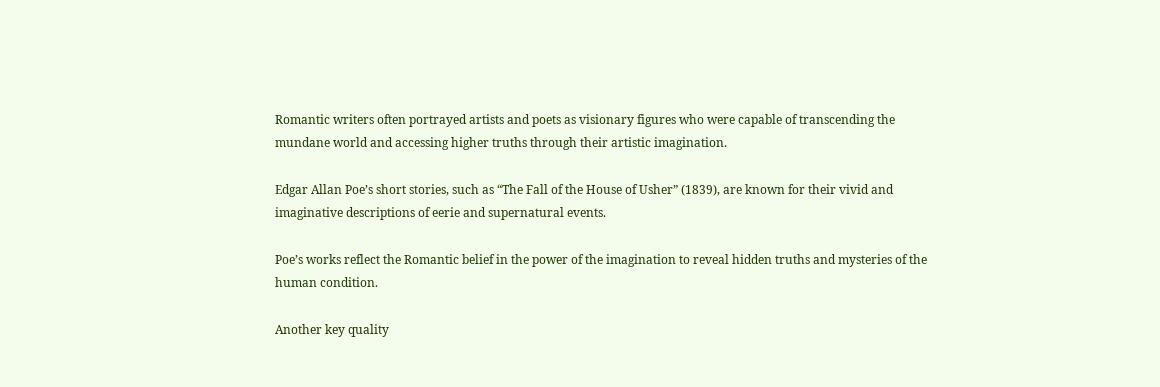Romantic writers often portrayed artists and poets as visionary figures who were capable of transcending the mundane world and accessing higher truths through their artistic imagination.

Edgar Allan Poe’s short stories, such as “The Fall of the House of Usher” (1839), are known for their vivid and imaginative descriptions of eerie and supernatural events.

Poe’s works reflect the Romantic belief in the power of the imagination to reveal hidden truths and mysteries of the human condition.

Another key quality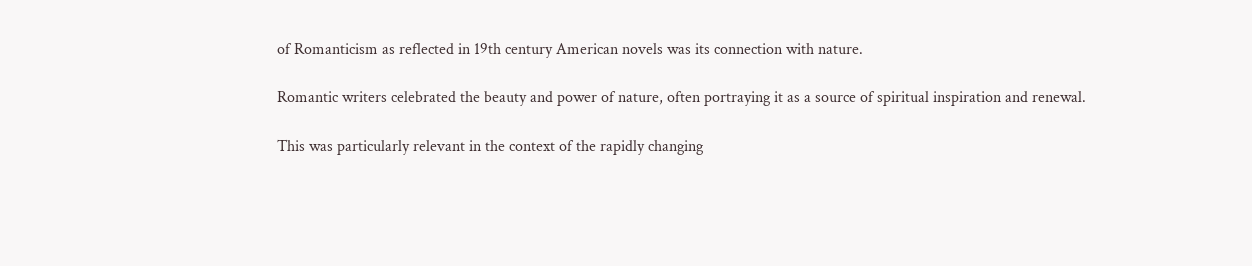of Romanticism as reflected in 19th century American novels was its connection with nature.

Romantic writers celebrated the beauty and power of nature, often portraying it as a source of spiritual inspiration and renewal.

This was particularly relevant in the context of the rapidly changing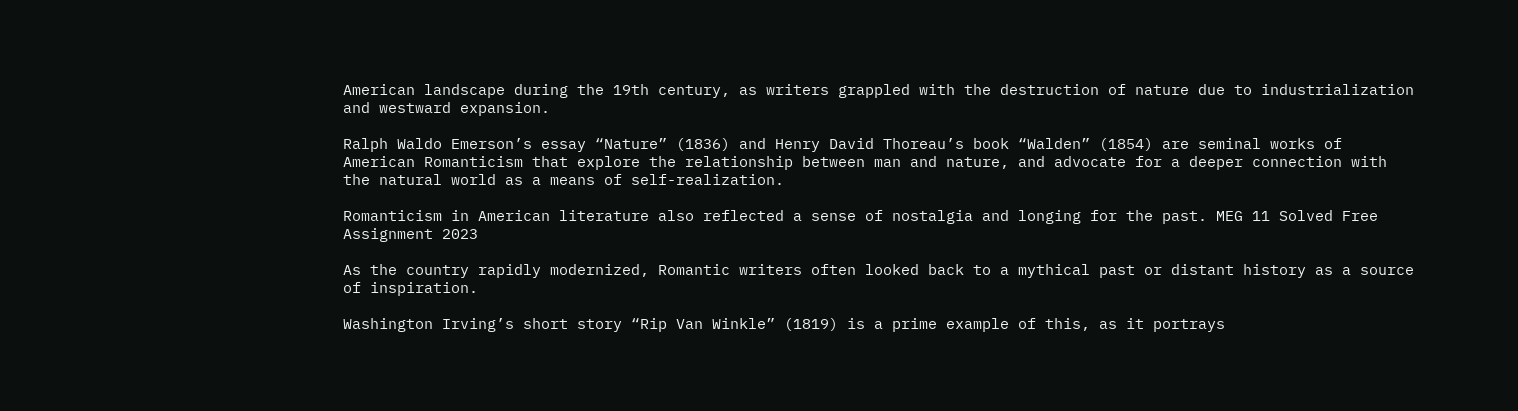American landscape during the 19th century, as writers grappled with the destruction of nature due to industrialization and westward expansion.

Ralph Waldo Emerson’s essay “Nature” (1836) and Henry David Thoreau’s book “Walden” (1854) are seminal works of American Romanticism that explore the relationship between man and nature, and advocate for a deeper connection with the natural world as a means of self-realization.

Romanticism in American literature also reflected a sense of nostalgia and longing for the past. MEG 11 Solved Free Assignment 2023

As the country rapidly modernized, Romantic writers often looked back to a mythical past or distant history as a source of inspiration.

Washington Irving’s short story “Rip Van Winkle” (1819) is a prime example of this, as it portrays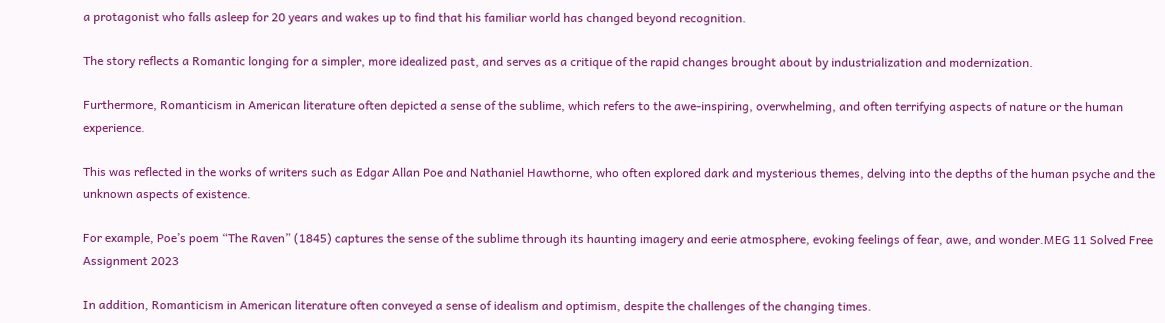a protagonist who falls asleep for 20 years and wakes up to find that his familiar world has changed beyond recognition.

The story reflects a Romantic longing for a simpler, more idealized past, and serves as a critique of the rapid changes brought about by industrialization and modernization.

Furthermore, Romanticism in American literature often depicted a sense of the sublime, which refers to the awe-inspiring, overwhelming, and often terrifying aspects of nature or the human experience.

This was reflected in the works of writers such as Edgar Allan Poe and Nathaniel Hawthorne, who often explored dark and mysterious themes, delving into the depths of the human psyche and the unknown aspects of existence.

For example, Poe’s poem “The Raven” (1845) captures the sense of the sublime through its haunting imagery and eerie atmosphere, evoking feelings of fear, awe, and wonder.MEG 11 Solved Free Assignment 2023

In addition, Romanticism in American literature often conveyed a sense of idealism and optimism, despite the challenges of the changing times.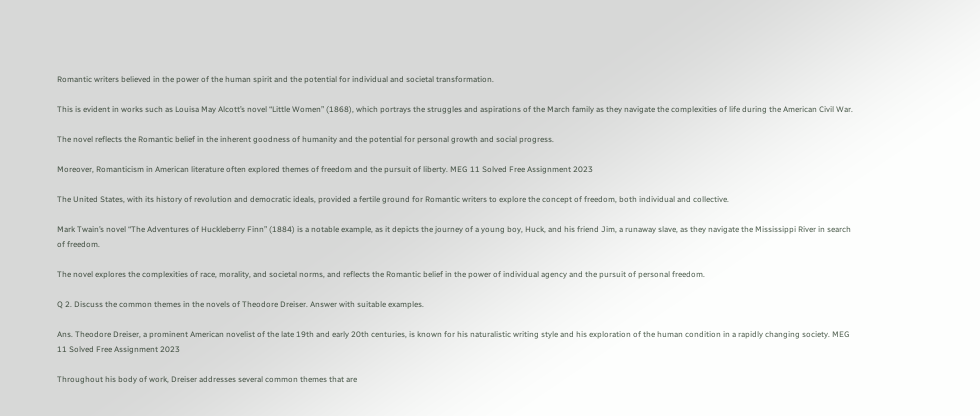Romantic writers believed in the power of the human spirit and the potential for individual and societal transformation.

This is evident in works such as Louisa May Alcott’s novel “Little Women” (1868), which portrays the struggles and aspirations of the March family as they navigate the complexities of life during the American Civil War.

The novel reflects the Romantic belief in the inherent goodness of humanity and the potential for personal growth and social progress.

Moreover, Romanticism in American literature often explored themes of freedom and the pursuit of liberty. MEG 11 Solved Free Assignment 2023

The United States, with its history of revolution and democratic ideals, provided a fertile ground for Romantic writers to explore the concept of freedom, both individual and collective.

Mark Twain’s novel “The Adventures of Huckleberry Finn” (1884) is a notable example, as it depicts the journey of a young boy, Huck, and his friend Jim, a runaway slave, as they navigate the Mississippi River in search of freedom.

The novel explores the complexities of race, morality, and societal norms, and reflects the Romantic belief in the power of individual agency and the pursuit of personal freedom.

Q 2. Discuss the common themes in the novels of Theodore Dreiser. Answer with suitable examples.

Ans. Theodore Dreiser, a prominent American novelist of the late 19th and early 20th centuries, is known for his naturalistic writing style and his exploration of the human condition in a rapidly changing society. MEG 11 Solved Free Assignment 2023

Throughout his body of work, Dreiser addresses several common themes that are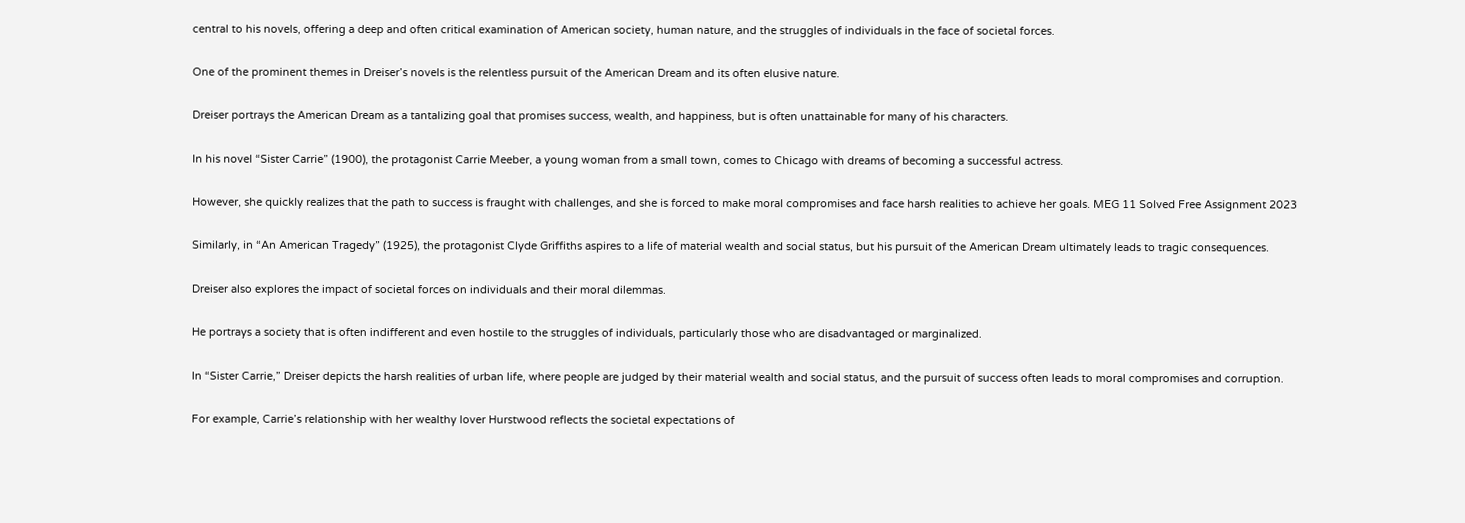central to his novels, offering a deep and often critical examination of American society, human nature, and the struggles of individuals in the face of societal forces.

One of the prominent themes in Dreiser’s novels is the relentless pursuit of the American Dream and its often elusive nature.

Dreiser portrays the American Dream as a tantalizing goal that promises success, wealth, and happiness, but is often unattainable for many of his characters.

In his novel “Sister Carrie” (1900), the protagonist Carrie Meeber, a young woman from a small town, comes to Chicago with dreams of becoming a successful actress.

However, she quickly realizes that the path to success is fraught with challenges, and she is forced to make moral compromises and face harsh realities to achieve her goals. MEG 11 Solved Free Assignment 2023

Similarly, in “An American Tragedy” (1925), the protagonist Clyde Griffiths aspires to a life of material wealth and social status, but his pursuit of the American Dream ultimately leads to tragic consequences.

Dreiser also explores the impact of societal forces on individuals and their moral dilemmas.

He portrays a society that is often indifferent and even hostile to the struggles of individuals, particularly those who are disadvantaged or marginalized.

In “Sister Carrie,” Dreiser depicts the harsh realities of urban life, where people are judged by their material wealth and social status, and the pursuit of success often leads to moral compromises and corruption.

For example, Carrie’s relationship with her wealthy lover Hurstwood reflects the societal expectations of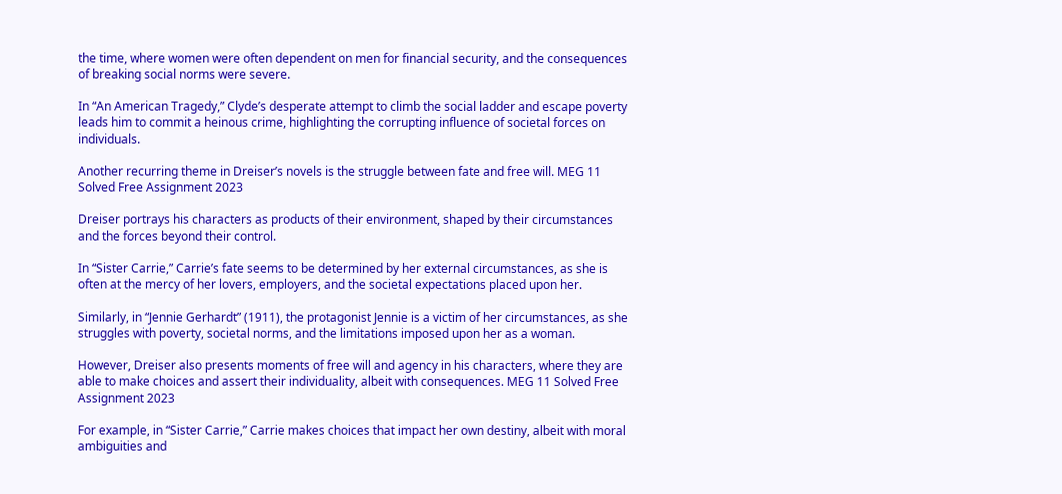the time, where women were often dependent on men for financial security, and the consequences of breaking social norms were severe.

In “An American Tragedy,” Clyde’s desperate attempt to climb the social ladder and escape poverty leads him to commit a heinous crime, highlighting the corrupting influence of societal forces on individuals.

Another recurring theme in Dreiser’s novels is the struggle between fate and free will. MEG 11 Solved Free Assignment 2023

Dreiser portrays his characters as products of their environment, shaped by their circumstances and the forces beyond their control.

In “Sister Carrie,” Carrie’s fate seems to be determined by her external circumstances, as she is often at the mercy of her lovers, employers, and the societal expectations placed upon her.

Similarly, in “Jennie Gerhardt” (1911), the protagonist Jennie is a victim of her circumstances, as she struggles with poverty, societal norms, and the limitations imposed upon her as a woman.

However, Dreiser also presents moments of free will and agency in his characters, where they are able to make choices and assert their individuality, albeit with consequences. MEG 11 Solved Free Assignment 2023

For example, in “Sister Carrie,” Carrie makes choices that impact her own destiny, albeit with moral ambiguities and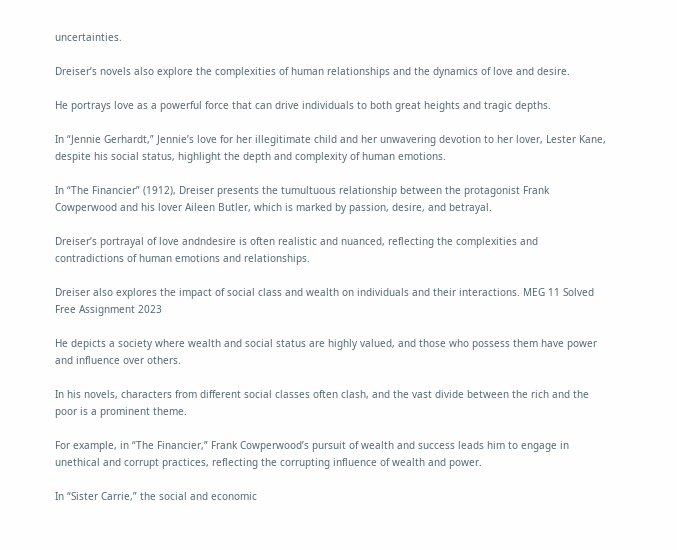uncertainties.

Dreiser’s novels also explore the complexities of human relationships and the dynamics of love and desire.

He portrays love as a powerful force that can drive individuals to both great heights and tragic depths.

In “Jennie Gerhardt,” Jennie’s love for her illegitimate child and her unwavering devotion to her lover, Lester Kane, despite his social status, highlight the depth and complexity of human emotions.

In “The Financier” (1912), Dreiser presents the tumultuous relationship between the protagonist Frank Cowperwood and his lover Aileen Butler, which is marked by passion, desire, and betrayal.

Dreiser’s portrayal of love andndesire is often realistic and nuanced, reflecting the complexities and contradictions of human emotions and relationships.

Dreiser also explores the impact of social class and wealth on individuals and their interactions. MEG 11 Solved Free Assignment 2023

He depicts a society where wealth and social status are highly valued, and those who possess them have power and influence over others.

In his novels, characters from different social classes often clash, and the vast divide between the rich and the poor is a prominent theme.

For example, in “The Financier,” Frank Cowperwood’s pursuit of wealth and success leads him to engage in unethical and corrupt practices, reflecting the corrupting influence of wealth and power.

In “Sister Carrie,” the social and economic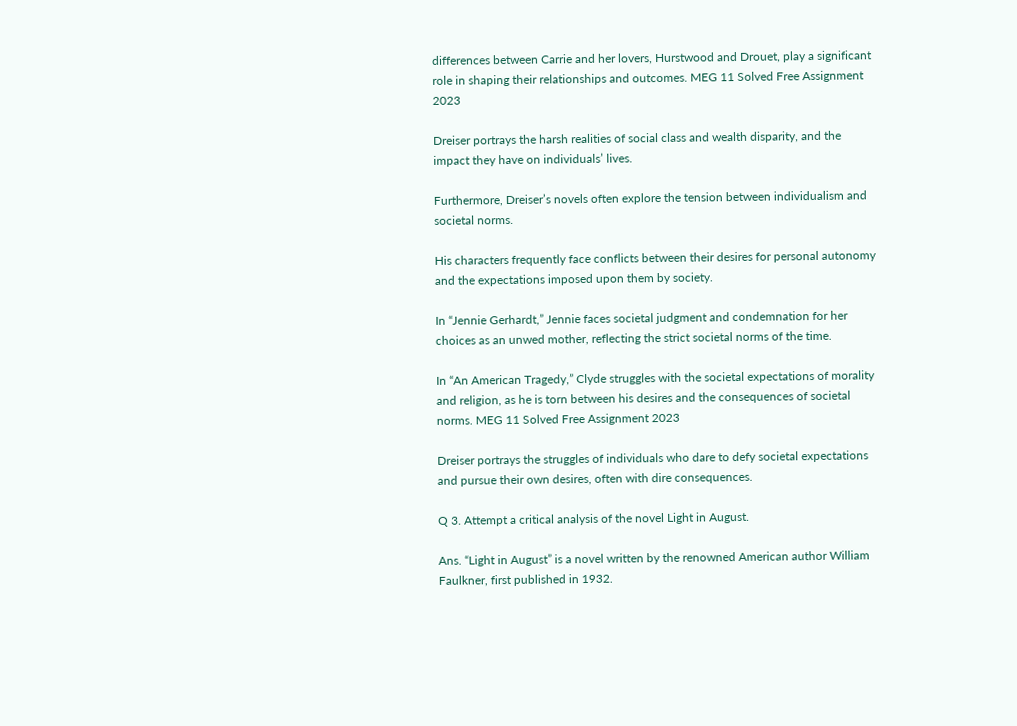differences between Carrie and her lovers, Hurstwood and Drouet, play a significant role in shaping their relationships and outcomes. MEG 11 Solved Free Assignment 2023

Dreiser portrays the harsh realities of social class and wealth disparity, and the impact they have on individuals’ lives.

Furthermore, Dreiser’s novels often explore the tension between individualism and societal norms.

His characters frequently face conflicts between their desires for personal autonomy and the expectations imposed upon them by society.

In “Jennie Gerhardt,” Jennie faces societal judgment and condemnation for her choices as an unwed mother, reflecting the strict societal norms of the time.

In “An American Tragedy,” Clyde struggles with the societal expectations of morality and religion, as he is torn between his desires and the consequences of societal norms. MEG 11 Solved Free Assignment 2023

Dreiser portrays the struggles of individuals who dare to defy societal expectations and pursue their own desires, often with dire consequences.

Q 3. Attempt a critical analysis of the novel Light in August.

Ans. “Light in August” is a novel written by the renowned American author William Faulkner, first published in 1932.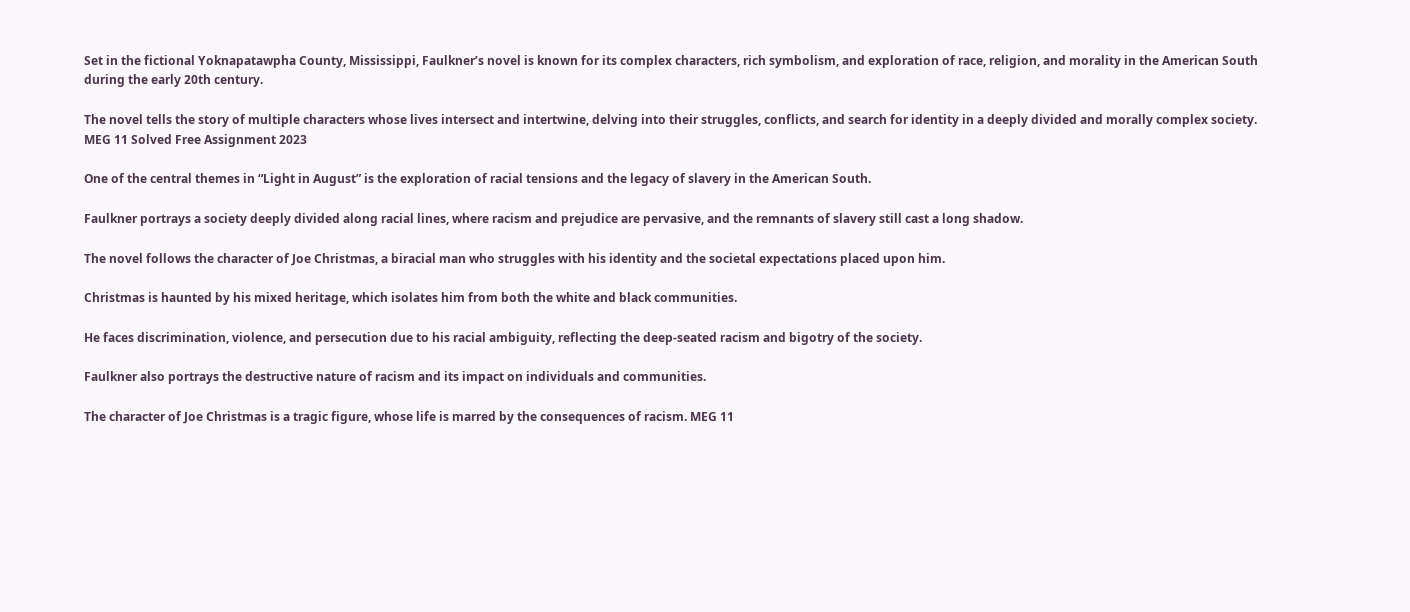Set in the fictional Yoknapatawpha County, Mississippi, Faulkner’s novel is known for its complex characters, rich symbolism, and exploration of race, religion, and morality in the American South during the early 20th century.

The novel tells the story of multiple characters whose lives intersect and intertwine, delving into their struggles, conflicts, and search for identity in a deeply divided and morally complex society. MEG 11 Solved Free Assignment 2023

One of the central themes in “Light in August” is the exploration of racial tensions and the legacy of slavery in the American South.

Faulkner portrays a society deeply divided along racial lines, where racism and prejudice are pervasive, and the remnants of slavery still cast a long shadow.

The novel follows the character of Joe Christmas, a biracial man who struggles with his identity and the societal expectations placed upon him.

Christmas is haunted by his mixed heritage, which isolates him from both the white and black communities.

He faces discrimination, violence, and persecution due to his racial ambiguity, reflecting the deep-seated racism and bigotry of the society.

Faulkner also portrays the destructive nature of racism and its impact on individuals and communities.

The character of Joe Christmas is a tragic figure, whose life is marred by the consequences of racism. MEG 11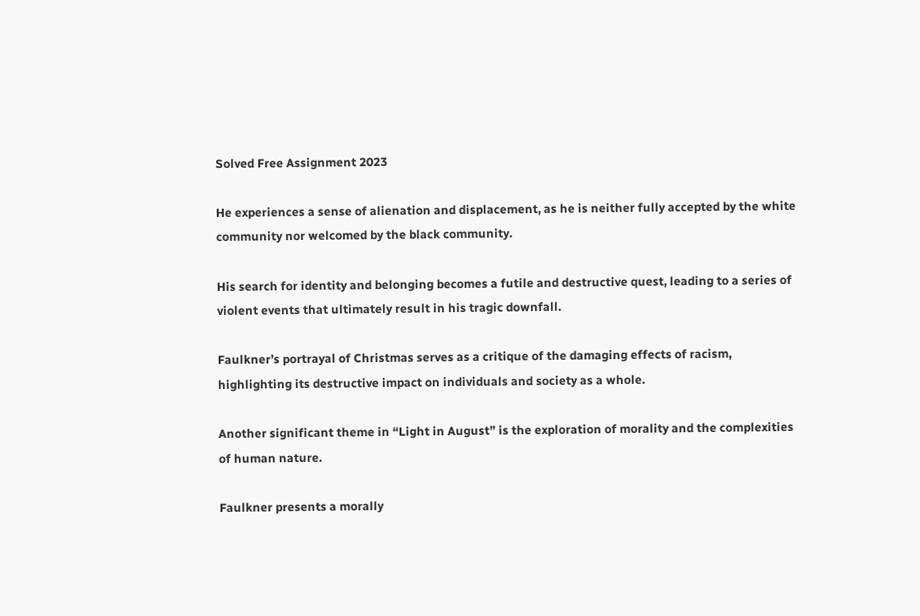Solved Free Assignment 2023

He experiences a sense of alienation and displacement, as he is neither fully accepted by the white community nor welcomed by the black community.

His search for identity and belonging becomes a futile and destructive quest, leading to a series of violent events that ultimately result in his tragic downfall.

Faulkner’s portrayal of Christmas serves as a critique of the damaging effects of racism, highlighting its destructive impact on individuals and society as a whole.

Another significant theme in “Light in August” is the exploration of morality and the complexities of human nature.

Faulkner presents a morally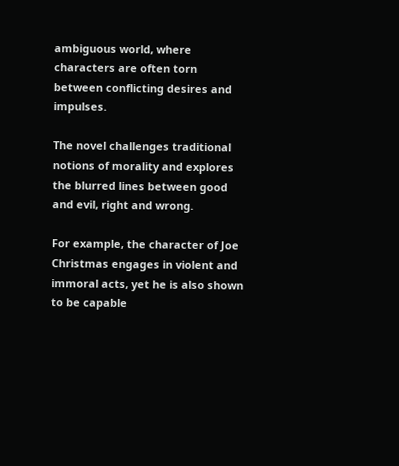ambiguous world, where characters are often torn between conflicting desires and impulses.

The novel challenges traditional notions of morality and explores the blurred lines between good and evil, right and wrong.

For example, the character of Joe Christmas engages in violent and immoral acts, yet he is also shown to be capable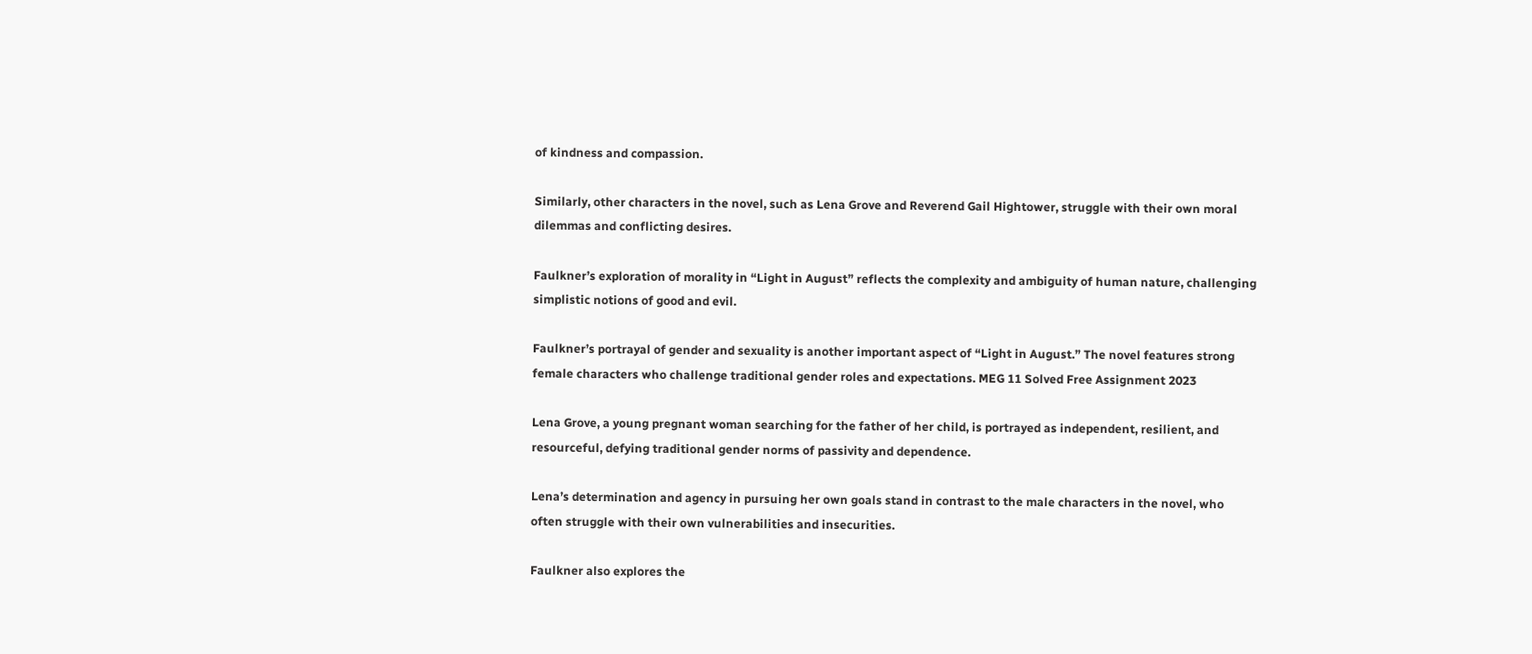of kindness and compassion.

Similarly, other characters in the novel, such as Lena Grove and Reverend Gail Hightower, struggle with their own moral dilemmas and conflicting desires.

Faulkner’s exploration of morality in “Light in August” reflects the complexity and ambiguity of human nature, challenging simplistic notions of good and evil.

Faulkner’s portrayal of gender and sexuality is another important aspect of “Light in August.” The novel features strong female characters who challenge traditional gender roles and expectations. MEG 11 Solved Free Assignment 2023

Lena Grove, a young pregnant woman searching for the father of her child, is portrayed as independent, resilient, and resourceful, defying traditional gender norms of passivity and dependence.

Lena’s determination and agency in pursuing her own goals stand in contrast to the male characters in the novel, who often struggle with their own vulnerabilities and insecurities.

Faulkner also explores the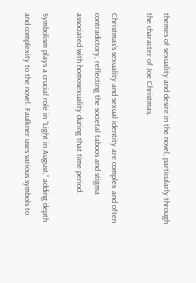themes of sexuality and desire in the novel, particularly through the character of Joe Christmas.

Christmas’s sexuality and sexual identity are complex and often contradictory, reflecting the societal taboos and stigma associated with homosexuality during that time period.

Symbolism plays a crucial role in “Light in August,” adding depth and complexity to the novel. Faulkner uses various symbols to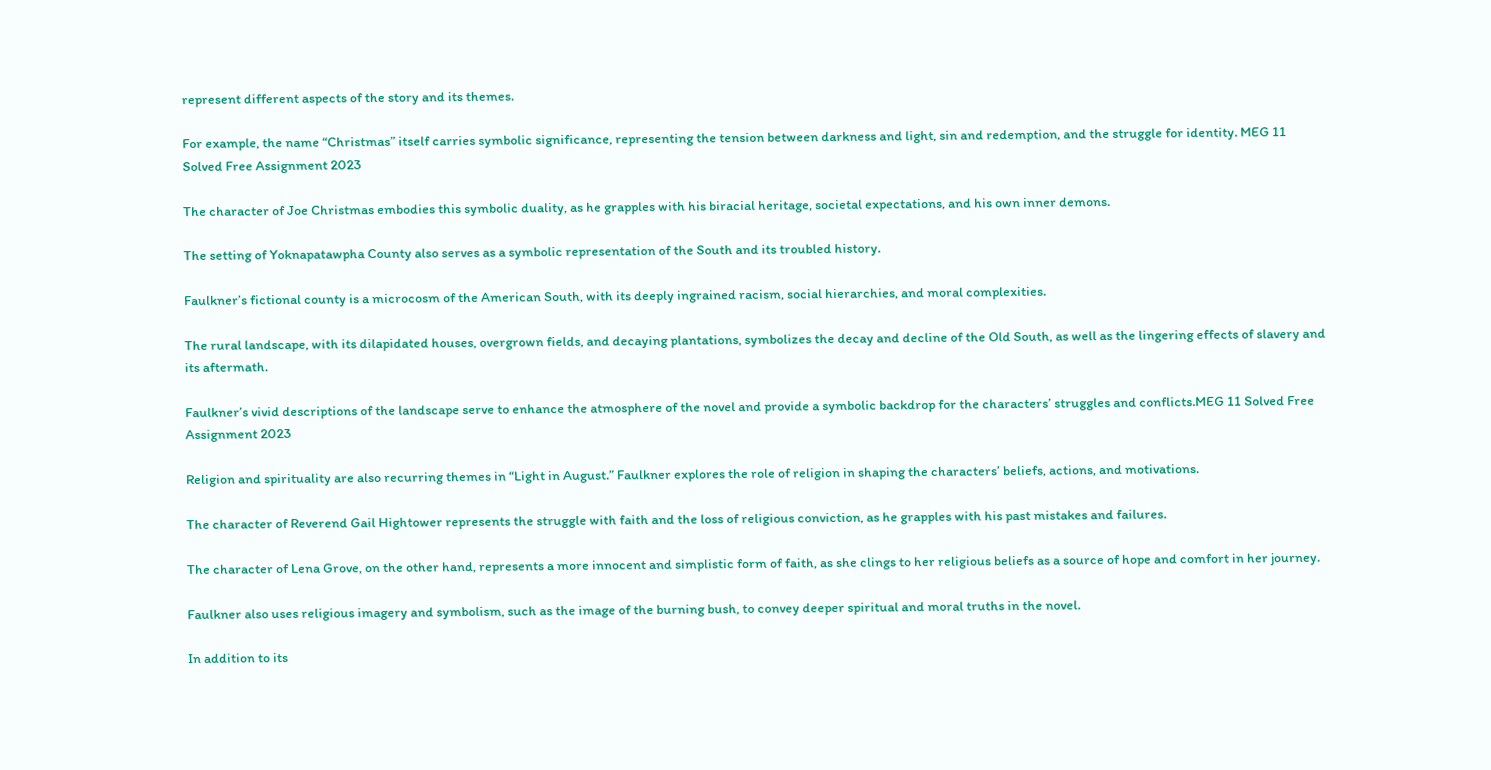represent different aspects of the story and its themes.

For example, the name “Christmas” itself carries symbolic significance, representing the tension between darkness and light, sin and redemption, and the struggle for identity. MEG 11 Solved Free Assignment 2023

The character of Joe Christmas embodies this symbolic duality, as he grapples with his biracial heritage, societal expectations, and his own inner demons.

The setting of Yoknapatawpha County also serves as a symbolic representation of the South and its troubled history.

Faulkner’s fictional county is a microcosm of the American South, with its deeply ingrained racism, social hierarchies, and moral complexities.

The rural landscape, with its dilapidated houses, overgrown fields, and decaying plantations, symbolizes the decay and decline of the Old South, as well as the lingering effects of slavery and its aftermath.

Faulkner’s vivid descriptions of the landscape serve to enhance the atmosphere of the novel and provide a symbolic backdrop for the characters’ struggles and conflicts.MEG 11 Solved Free Assignment 2023

Religion and spirituality are also recurring themes in “Light in August.” Faulkner explores the role of religion in shaping the characters’ beliefs, actions, and motivations.

The character of Reverend Gail Hightower represents the struggle with faith and the loss of religious conviction, as he grapples with his past mistakes and failures.

The character of Lena Grove, on the other hand, represents a more innocent and simplistic form of faith, as she clings to her religious beliefs as a source of hope and comfort in her journey.

Faulkner also uses religious imagery and symbolism, such as the image of the burning bush, to convey deeper spiritual and moral truths in the novel.

In addition to its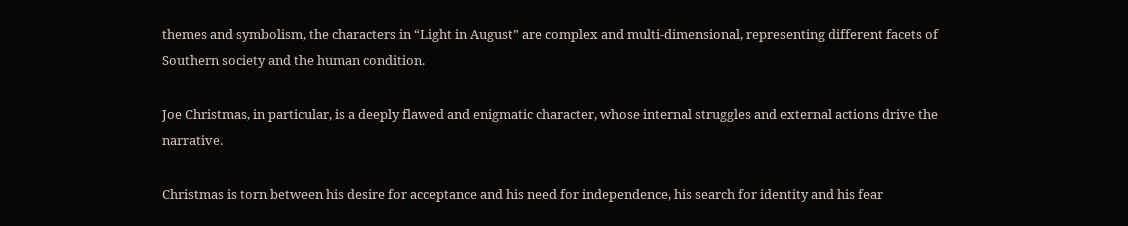themes and symbolism, the characters in “Light in August” are complex and multi-dimensional, representing different facets of Southern society and the human condition.

Joe Christmas, in particular, is a deeply flawed and enigmatic character, whose internal struggles and external actions drive the narrative.

Christmas is torn between his desire for acceptance and his need for independence, his search for identity and his fear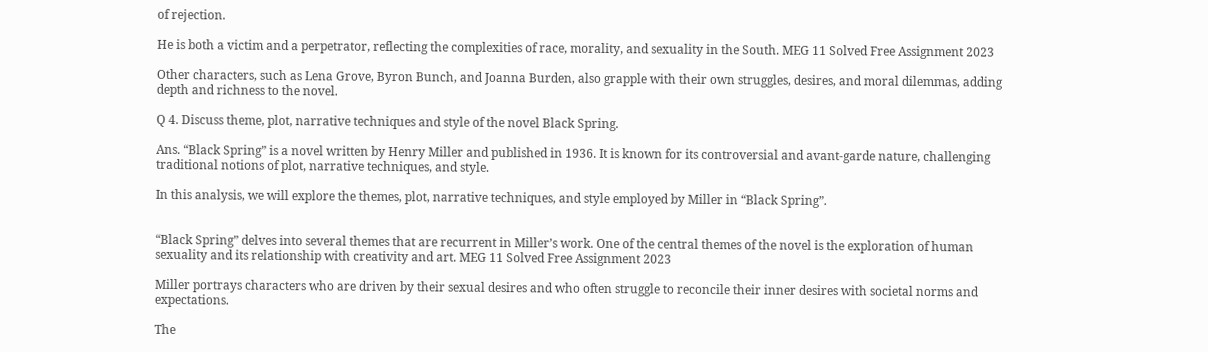of rejection.

He is both a victim and a perpetrator, reflecting the complexities of race, morality, and sexuality in the South. MEG 11 Solved Free Assignment 2023

Other characters, such as Lena Grove, Byron Bunch, and Joanna Burden, also grapple with their own struggles, desires, and moral dilemmas, adding depth and richness to the novel.

Q 4. Discuss theme, plot, narrative techniques and style of the novel Black Spring.

Ans. “Black Spring” is a novel written by Henry Miller and published in 1936. It is known for its controversial and avant-garde nature, challenging traditional notions of plot, narrative techniques, and style.

In this analysis, we will explore the themes, plot, narrative techniques, and style employed by Miller in “Black Spring”.


“Black Spring” delves into several themes that are recurrent in Miller’s work. One of the central themes of the novel is the exploration of human sexuality and its relationship with creativity and art. MEG 11 Solved Free Assignment 2023

Miller portrays characters who are driven by their sexual desires and who often struggle to reconcile their inner desires with societal norms and expectations.

The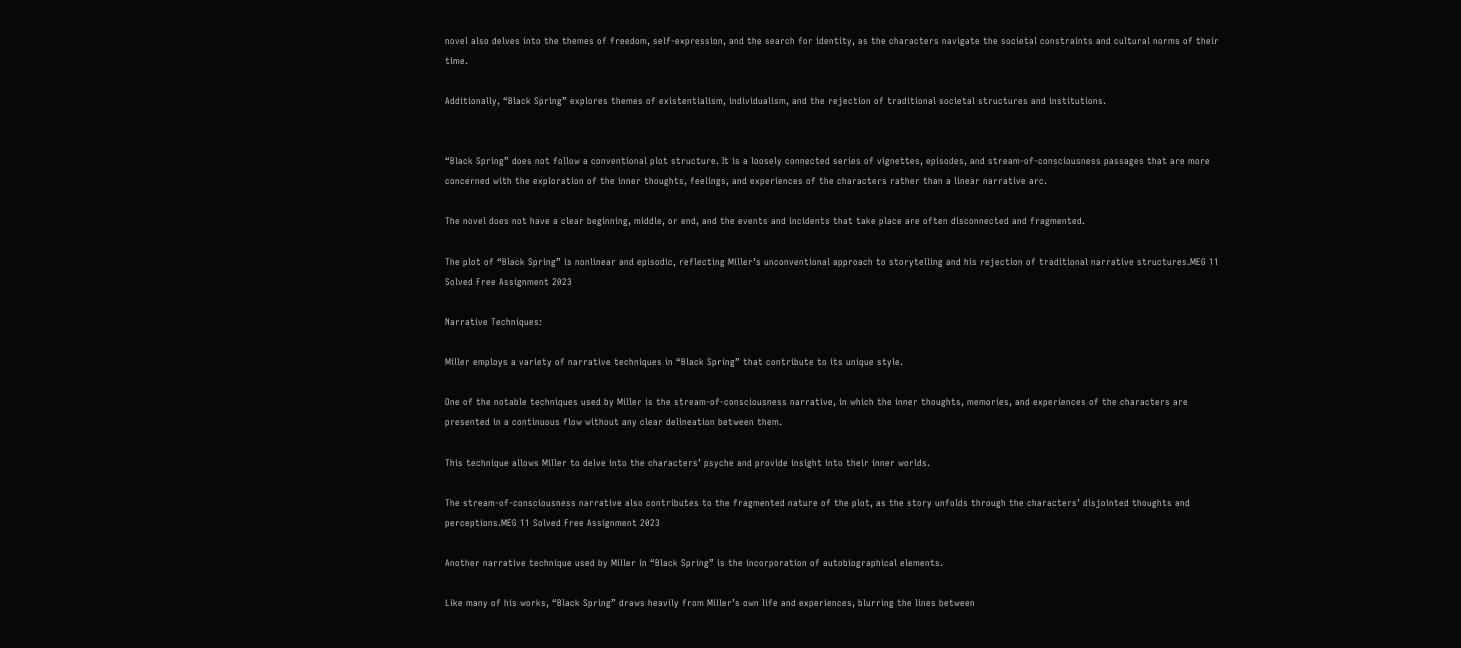novel also delves into the themes of freedom, self-expression, and the search for identity, as the characters navigate the societal constraints and cultural norms of their time.

Additionally, “Black Spring” explores themes of existentialism, individualism, and the rejection of traditional societal structures and institutions.


“Black Spring” does not follow a conventional plot structure. It is a loosely connected series of vignettes, episodes, and stream-of-consciousness passages that are more concerned with the exploration of the inner thoughts, feelings, and experiences of the characters rather than a linear narrative arc.

The novel does not have a clear beginning, middle, or end, and the events and incidents that take place are often disconnected and fragmented.

The plot of “Black Spring” is nonlinear and episodic, reflecting Miller’s unconventional approach to storytelling and his rejection of traditional narrative structures.MEG 11 Solved Free Assignment 2023

Narrative Techniques:

Miller employs a variety of narrative techniques in “Black Spring” that contribute to its unique style.

One of the notable techniques used by Miller is the stream-of-consciousness narrative, in which the inner thoughts, memories, and experiences of the characters are presented in a continuous flow without any clear delineation between them.

This technique allows Miller to delve into the characters’ psyche and provide insight into their inner worlds.

The stream-of-consciousness narrative also contributes to the fragmented nature of the plot, as the story unfolds through the characters’ disjointed thoughts and perceptions.MEG 11 Solved Free Assignment 2023

Another narrative technique used by Miller in “Black Spring” is the incorporation of autobiographical elements.

Like many of his works, “Black Spring” draws heavily from Miller’s own life and experiences, blurring the lines between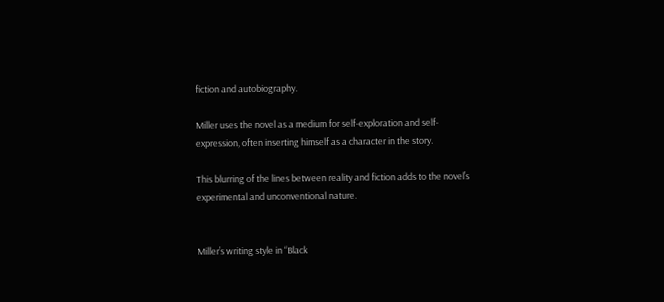fiction and autobiography.

Miller uses the novel as a medium for self-exploration and self-expression, often inserting himself as a character in the story.

This blurring of the lines between reality and fiction adds to the novel’s experimental and unconventional nature.


Miller’s writing style in “Black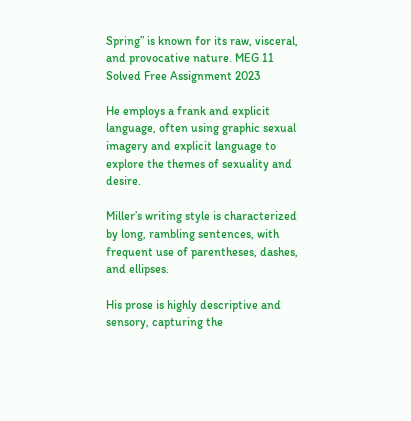Spring” is known for its raw, visceral, and provocative nature. MEG 11 Solved Free Assignment 2023

He employs a frank and explicit language, often using graphic sexual imagery and explicit language to explore the themes of sexuality and desire.

Miller’s writing style is characterized by long, rambling sentences, with frequent use of parentheses, dashes, and ellipses.

His prose is highly descriptive and sensory, capturing the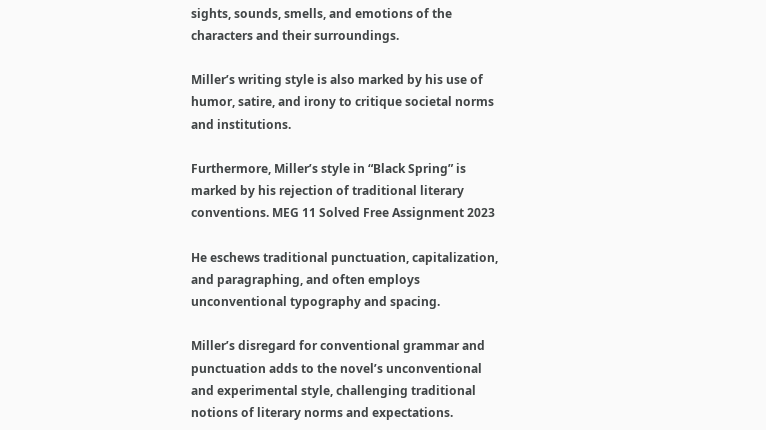sights, sounds, smells, and emotions of the characters and their surroundings.

Miller’s writing style is also marked by his use of humor, satire, and irony to critique societal norms and institutions.

Furthermore, Miller’s style in “Black Spring” is marked by his rejection of traditional literary conventions. MEG 11 Solved Free Assignment 2023

He eschews traditional punctuation, capitalization, and paragraphing, and often employs unconventional typography and spacing.

Miller’s disregard for conventional grammar and punctuation adds to the novel’s unconventional and experimental style, challenging traditional notions of literary norms and expectations.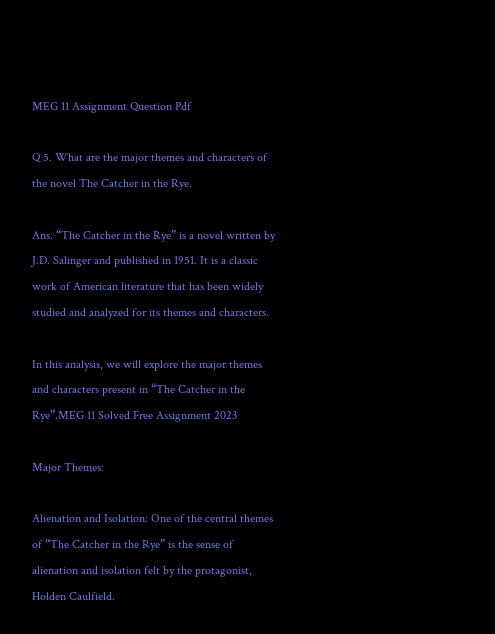MEG 11 Assignment Question Pdf

Q 5. What are the major themes and characters of the novel The Catcher in the Rye.

Ans. “The Catcher in the Rye” is a novel written by J.D. Salinger and published in 1951. It is a classic work of American literature that has been widely studied and analyzed for its themes and characters.

In this analysis, we will explore the major themes and characters present in “The Catcher in the Rye”.MEG 11 Solved Free Assignment 2023

Major Themes:

Alienation and Isolation: One of the central themes of “The Catcher in the Rye” is the sense of alienation and isolation felt by the protagonist, Holden Caulfield.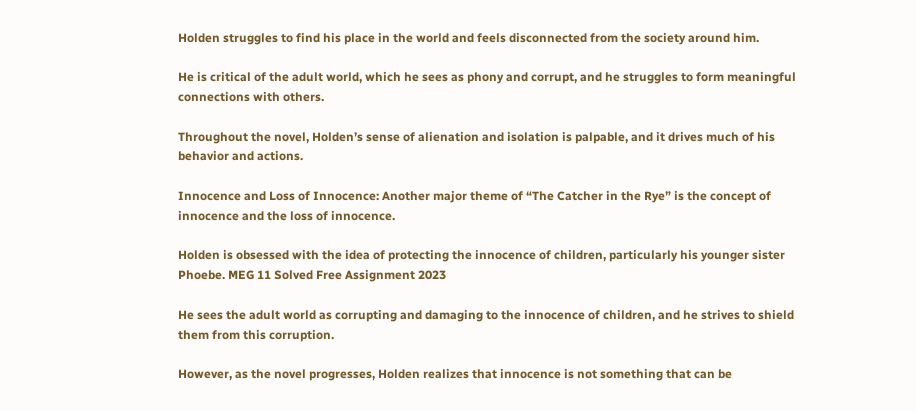Holden struggles to find his place in the world and feels disconnected from the society around him.

He is critical of the adult world, which he sees as phony and corrupt, and he struggles to form meaningful connections with others.

Throughout the novel, Holden’s sense of alienation and isolation is palpable, and it drives much of his behavior and actions.

Innocence and Loss of Innocence: Another major theme of “The Catcher in the Rye” is the concept of innocence and the loss of innocence.

Holden is obsessed with the idea of protecting the innocence of children, particularly his younger sister Phoebe. MEG 11 Solved Free Assignment 2023

He sees the adult world as corrupting and damaging to the innocence of children, and he strives to shield them from this corruption.

However, as the novel progresses, Holden realizes that innocence is not something that can be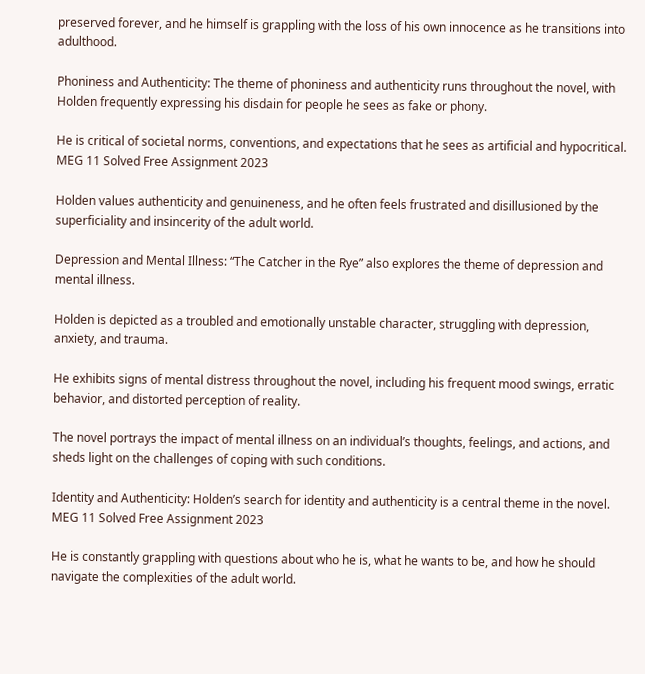preserved forever, and he himself is grappling with the loss of his own innocence as he transitions into adulthood.

Phoniness and Authenticity: The theme of phoniness and authenticity runs throughout the novel, with Holden frequently expressing his disdain for people he sees as fake or phony.

He is critical of societal norms, conventions, and expectations that he sees as artificial and hypocritical. MEG 11 Solved Free Assignment 2023

Holden values authenticity and genuineness, and he often feels frustrated and disillusioned by the superficiality and insincerity of the adult world.

Depression and Mental Illness: “The Catcher in the Rye” also explores the theme of depression and mental illness.

Holden is depicted as a troubled and emotionally unstable character, struggling with depression, anxiety, and trauma.

He exhibits signs of mental distress throughout the novel, including his frequent mood swings, erratic behavior, and distorted perception of reality.

The novel portrays the impact of mental illness on an individual’s thoughts, feelings, and actions, and sheds light on the challenges of coping with such conditions.

Identity and Authenticity: Holden’s search for identity and authenticity is a central theme in the novel. MEG 11 Solved Free Assignment 2023

He is constantly grappling with questions about who he is, what he wants to be, and how he should navigate the complexities of the adult world.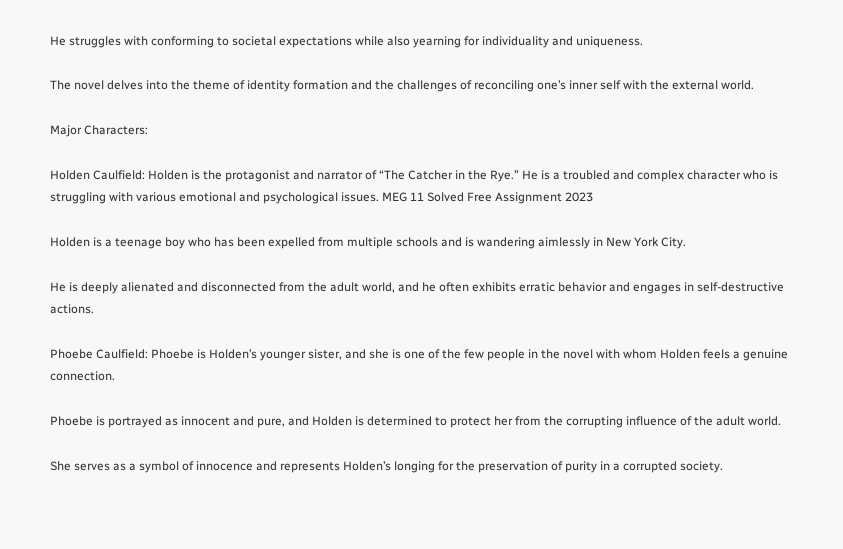He struggles with conforming to societal expectations while also yearning for individuality and uniqueness.

The novel delves into the theme of identity formation and the challenges of reconciling one’s inner self with the external world.

Major Characters:

Holden Caulfield: Holden is the protagonist and narrator of “The Catcher in the Rye.” He is a troubled and complex character who is struggling with various emotional and psychological issues. MEG 11 Solved Free Assignment 2023

Holden is a teenage boy who has been expelled from multiple schools and is wandering aimlessly in New York City.

He is deeply alienated and disconnected from the adult world, and he often exhibits erratic behavior and engages in self-destructive actions.

Phoebe Caulfield: Phoebe is Holden’s younger sister, and she is one of the few people in the novel with whom Holden feels a genuine connection.

Phoebe is portrayed as innocent and pure, and Holden is determined to protect her from the corrupting influence of the adult world.

She serves as a symbol of innocence and represents Holden’s longing for the preservation of purity in a corrupted society.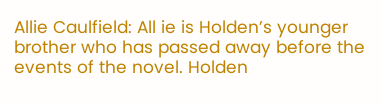Allie Caulfield: All ie is Holden’s younger brother who has passed away before the events of the novel. Holden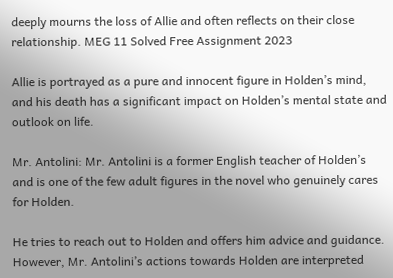deeply mourns the loss of Allie and often reflects on their close relationship. MEG 11 Solved Free Assignment 2023

Allie is portrayed as a pure and innocent figure in Holden’s mind, and his death has a significant impact on Holden’s mental state and outlook on life.

Mr. Antolini: Mr. Antolini is a former English teacher of Holden’s and is one of the few adult figures in the novel who genuinely cares for Holden.

He tries to reach out to Holden and offers him advice and guidance. However, Mr. Antolini’s actions towards Holden are interpreted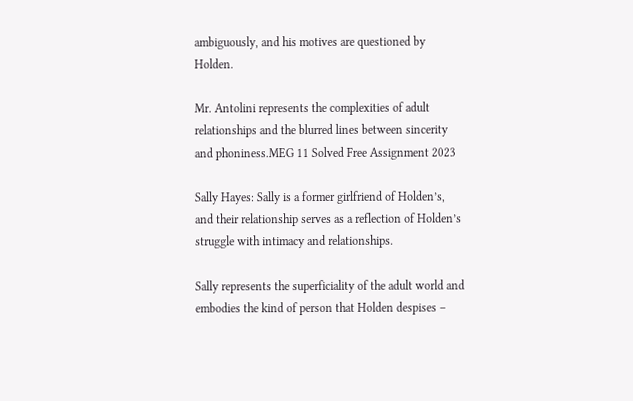ambiguously, and his motives are questioned by Holden.

Mr. Antolini represents the complexities of adult relationships and the blurred lines between sincerity and phoniness.MEG 11 Solved Free Assignment 2023

Sally Hayes: Sally is a former girlfriend of Holden’s, and their relationship serves as a reflection of Holden’s struggle with intimacy and relationships.

Sally represents the superficiality of the adult world and embodies the kind of person that Holden despises –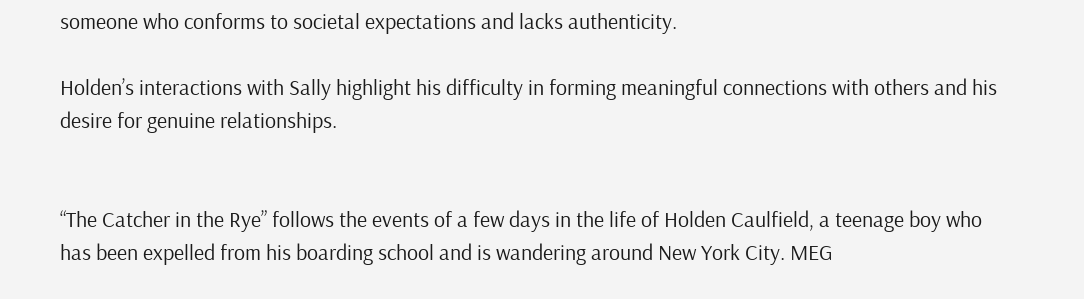someone who conforms to societal expectations and lacks authenticity.

Holden’s interactions with Sally highlight his difficulty in forming meaningful connections with others and his desire for genuine relationships.


“The Catcher in the Rye” follows the events of a few days in the life of Holden Caulfield, a teenage boy who has been expelled from his boarding school and is wandering around New York City. MEG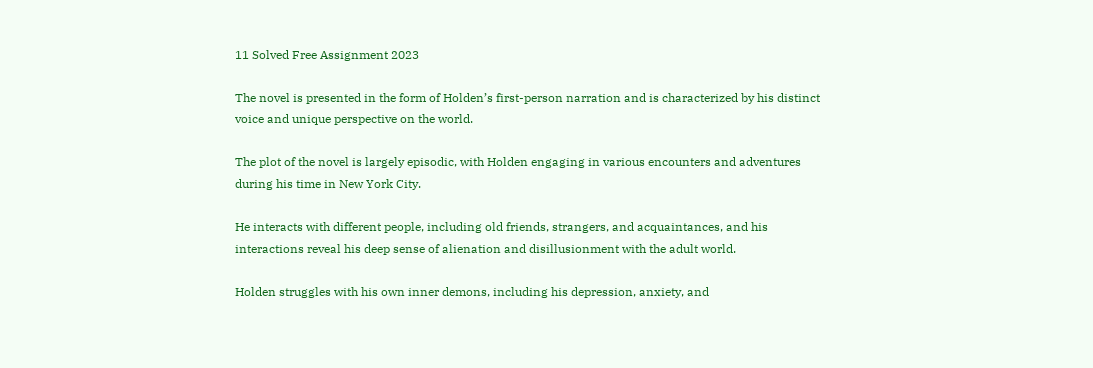11 Solved Free Assignment 2023

The novel is presented in the form of Holden’s first-person narration and is characterized by his distinct voice and unique perspective on the world.

The plot of the novel is largely episodic, with Holden engaging in various encounters and adventures during his time in New York City.

He interacts with different people, including old friends, strangers, and acquaintances, and his interactions reveal his deep sense of alienation and disillusionment with the adult world.

Holden struggles with his own inner demons, including his depression, anxiety, and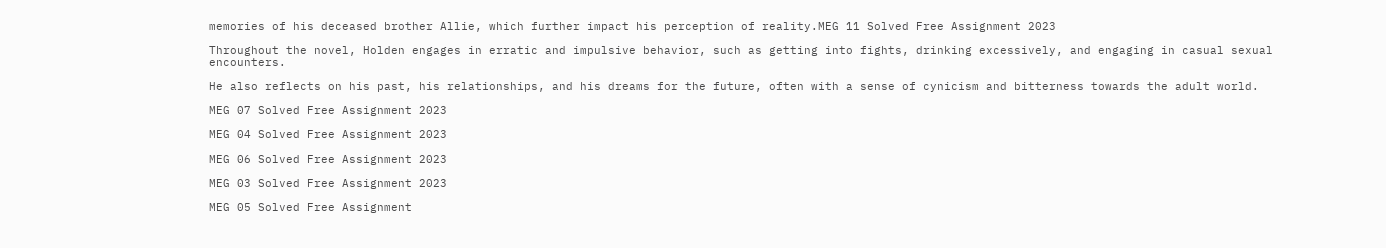memories of his deceased brother Allie, which further impact his perception of reality.MEG 11 Solved Free Assignment 2023

Throughout the novel, Holden engages in erratic and impulsive behavior, such as getting into fights, drinking excessively, and engaging in casual sexual encounters.

He also reflects on his past, his relationships, and his dreams for the future, often with a sense of cynicism and bitterness towards the adult world.

MEG 07 Solved Free Assignment 2023

MEG 04 Solved Free Assignment 2023

MEG 06 Solved Free Assignment 2023

MEG 03 Solved Free Assignment 2023

MEG 05 Solved Free Assignment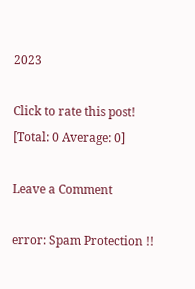2023

Click to rate this post!
[Total: 0 Average: 0]

Leave a Comment

error: Spam Protection !!